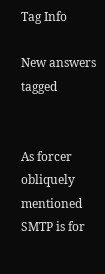Tag Info

New answers tagged


As forcer obliquely mentioned SMTP is for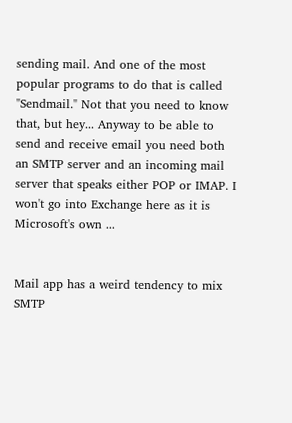sending mail. And one of the most popular programs to do that is called "Sendmail." Not that you need to know that, but hey... Anyway to be able to send and receive email you need both an SMTP server and an incoming mail server that speaks either POP or IMAP. I won't go into Exchange here as it is Microsoft's own ...


Mail app has a weird tendency to mix SMTP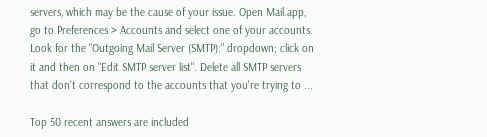servers, which may be the cause of your issue. Open Mail.app, go to Preferences > Accounts and select one of your accounts. Look for the "Outgoing Mail Server (SMTP):" dropdown; click on it and then on "Edit SMTP server list". Delete all SMTP servers that don't correspond to the accounts that you're trying to ...

Top 50 recent answers are included